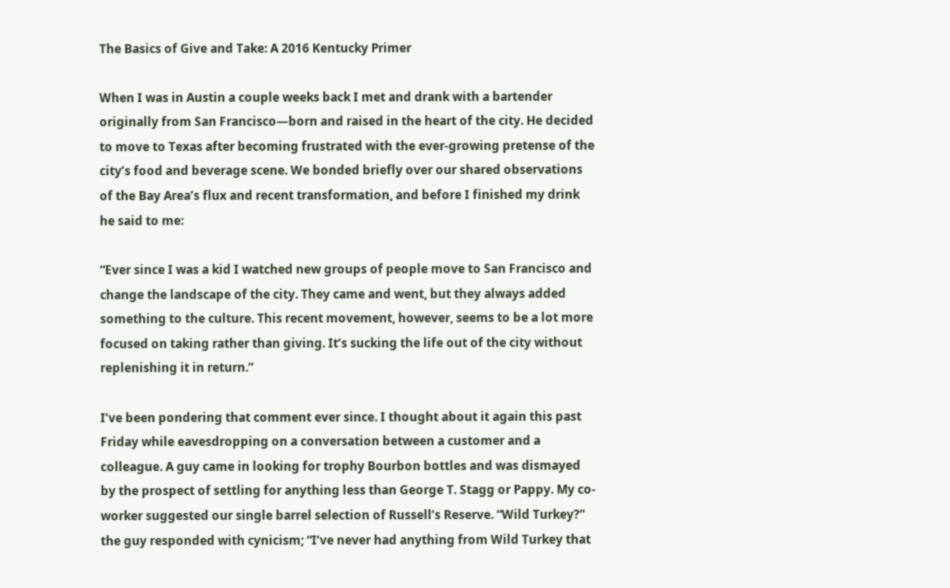The Basics of Give and Take: A 2016 Kentucky Primer

When I was in Austin a couple weeks back I met and drank with a bartender originally from San Francisco—born and raised in the heart of the city. He decided to move to Texas after becoming frustrated with the ever-growing pretense of the city’s food and beverage scene. We bonded briefly over our shared observations of the Bay Area’s flux and recent transformation, and before I finished my drink he said to me:

“Ever since I was a kid I watched new groups of people move to San Francisco and change the landscape of the city. They came and went, but they always added something to the culture. This recent movement, however, seems to be a lot more focused on taking rather than giving. It’s sucking the life out of the city without replenishing it in return.”

I’ve been pondering that comment ever since. I thought about it again this past Friday while eavesdropping on a conversation between a customer and a colleague. A guy came in looking for trophy Bourbon bottles and was dismayed by the prospect of settling for anything less than George T. Stagg or Pappy. My co-worker suggested our single barrel selection of Russell’s Reserve. “Wild Turkey?” the guy responded with cynicism; “I’ve never had anything from Wild Turkey that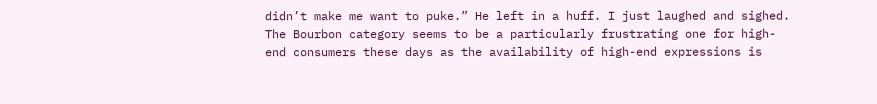didn’t make me want to puke.” He left in a huff. I just laughed and sighed. The Bourbon category seems to be a particularly frustrating one for high-end consumers these days as the availability of high-end expressions is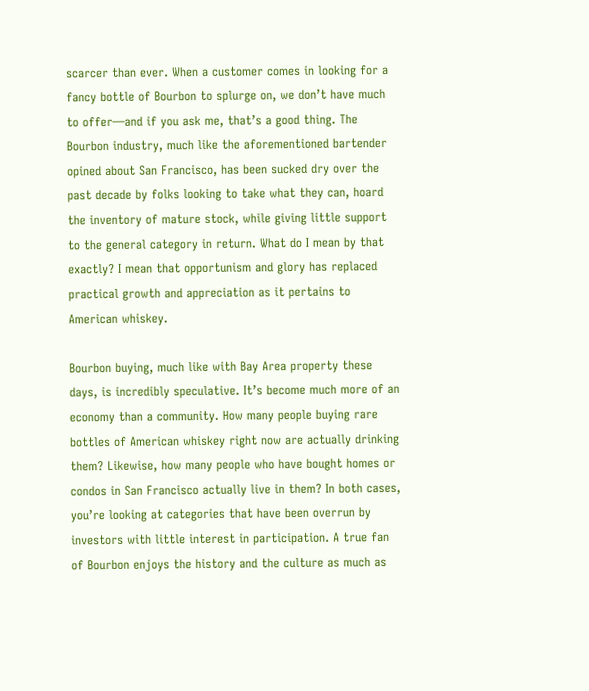scarcer than ever. When a customer comes in looking for a fancy bottle of Bourbon to splurge on, we don’t have much to offer—and if you ask me, that’s a good thing. The Bourbon industry, much like the aforementioned bartender opined about San Francisco, has been sucked dry over the past decade by folks looking to take what they can, hoard the inventory of mature stock, while giving little support to the general category in return. What do I mean by that exactly? I mean that opportunism and glory has replaced practical growth and appreciation as it pertains to American whiskey.

Bourbon buying, much like with Bay Area property these days, is incredibly speculative. It’s become much more of an economy than a community. How many people buying rare bottles of American whiskey right now are actually drinking them? Likewise, how many people who have bought homes or condos in San Francisco actually live in them? In both cases, you’re looking at categories that have been overrun by investors with little interest in participation. A true fan of Bourbon enjoys the history and the culture as much as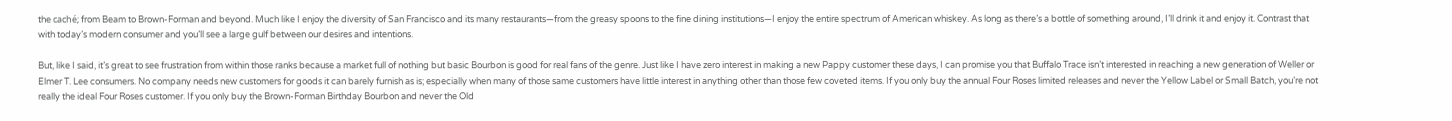the caché; from Beam to Brown-Forman and beyond. Much like I enjoy the diversity of San Francisco and its many restaurants—from the greasy spoons to the fine dining institutions—I enjoy the entire spectrum of American whiskey. As long as there’s a bottle of something around, I’ll drink it and enjoy it. Contrast that with today’s modern consumer and you’ll see a large gulf between our desires and intentions.

But, like I said, it’s great to see frustration from within those ranks because a market full of nothing but basic Bourbon is good for real fans of the genre. Just like I have zero interest in making a new Pappy customer these days, I can promise you that Buffalo Trace isn’t interested in reaching a new generation of Weller or Elmer T. Lee consumers. No company needs new customers for goods it can barely furnish as is; especially when many of those same customers have little interest in anything other than those few coveted items. If you only buy the annual Four Roses limited releases and never the Yellow Label or Small Batch, you’re not really the ideal Four Roses customer. If you only buy the Brown-Forman Birthday Bourbon and never the Old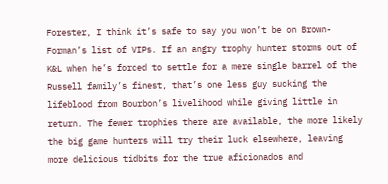Forester, I think it’s safe to say you won’t be on Brown-Forman’s list of VIPs. If an angry trophy hunter storms out of K&L when he’s forced to settle for a mere single barrel of the Russell family’s finest, that’s one less guy sucking the lifeblood from Bourbon’s livelihood while giving little in return. The fewer trophies there are available, the more likely the big game hunters will try their luck elsewhere, leaving more delicious tidbits for the true aficionados and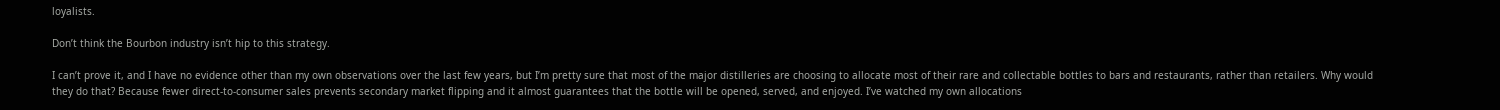loyalists.

Don’t think the Bourbon industry isn’t hip to this strategy.

I can’t prove it, and I have no evidence other than my own observations over the last few years, but I’m pretty sure that most of the major distilleries are choosing to allocate most of their rare and collectable bottles to bars and restaurants, rather than retailers. Why would they do that? Because fewer direct-to-consumer sales prevents secondary market flipping and it almost guarantees that the bottle will be opened, served, and enjoyed. I’ve watched my own allocations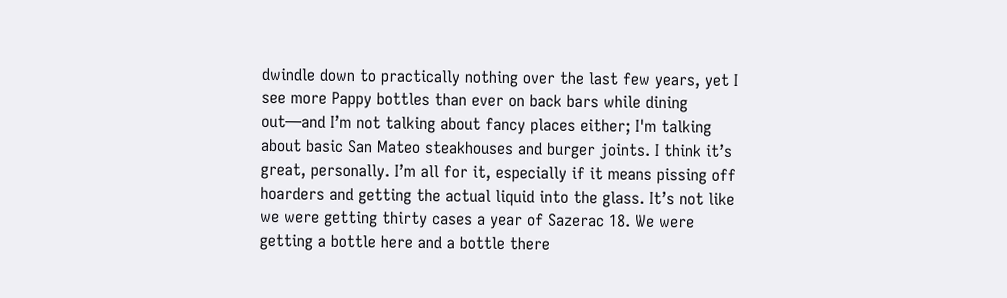dwindle down to practically nothing over the last few years, yet I see more Pappy bottles than ever on back bars while dining out—and I’m not talking about fancy places either; I'm talking about basic San Mateo steakhouses and burger joints. I think it’s great, personally. I’m all for it, especially if it means pissing off hoarders and getting the actual liquid into the glass. It’s not like we were getting thirty cases a year of Sazerac 18. We were getting a bottle here and a bottle there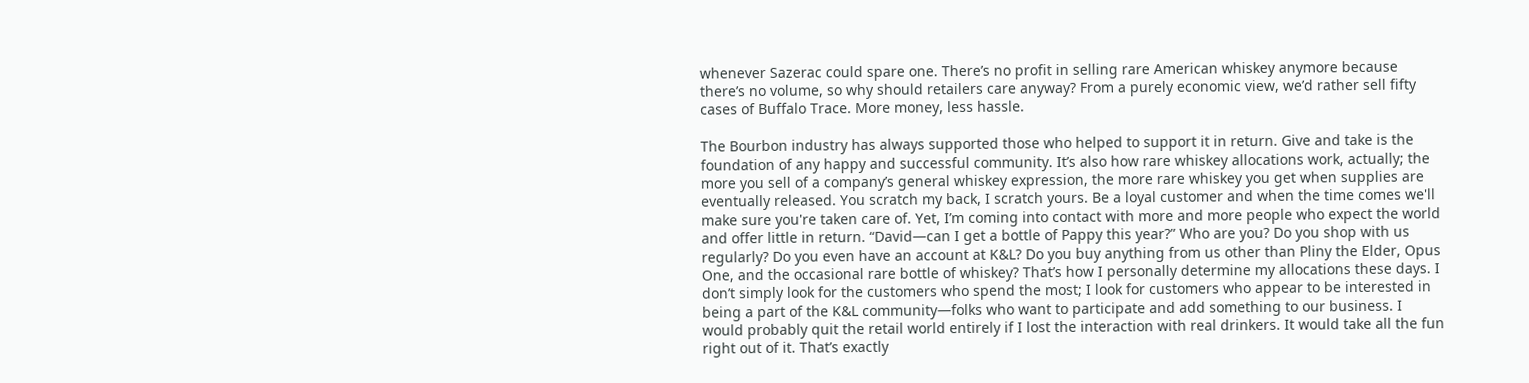whenever Sazerac could spare one. There’s no profit in selling rare American whiskey anymore because there’s no volume, so why should retailers care anyway? From a purely economic view, we’d rather sell fifty cases of Buffalo Trace. More money, less hassle.

The Bourbon industry has always supported those who helped to support it in return. Give and take is the foundation of any happy and successful community. It’s also how rare whiskey allocations work, actually; the more you sell of a company’s general whiskey expression, the more rare whiskey you get when supplies are eventually released. You scratch my back, I scratch yours. Be a loyal customer and when the time comes we'll make sure you're taken care of. Yet, I’m coming into contact with more and more people who expect the world and offer little in return. “David—can I get a bottle of Pappy this year?” Who are you? Do you shop with us regularly? Do you even have an account at K&L? Do you buy anything from us other than Pliny the Elder, Opus One, and the occasional rare bottle of whiskey? That’s how I personally determine my allocations these days. I don’t simply look for the customers who spend the most; I look for customers who appear to be interested in being a part of the K&L community—folks who want to participate and add something to our business. I would probably quit the retail world entirely if I lost the interaction with real drinkers. It would take all the fun right out of it. That’s exactly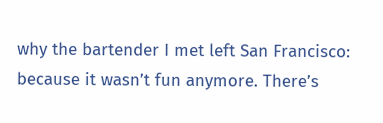why the bartender I met left San Francisco: because it wasn’t fun anymore. There’s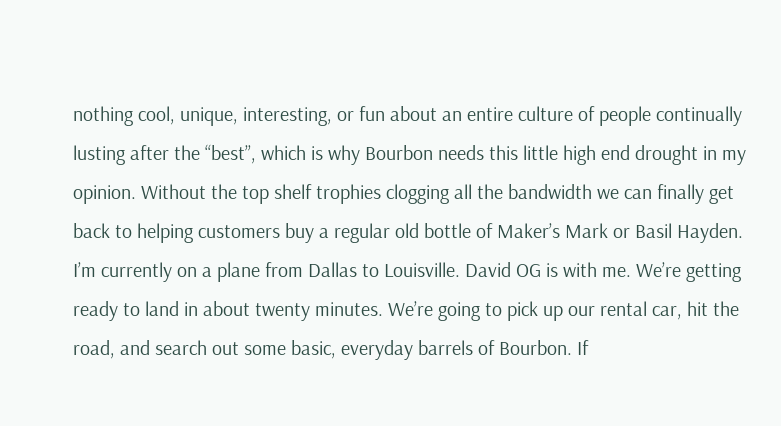nothing cool, unique, interesting, or fun about an entire culture of people continually lusting after the “best”, which is why Bourbon needs this little high end drought in my opinion. Without the top shelf trophies clogging all the bandwidth we can finally get back to helping customers buy a regular old bottle of Maker’s Mark or Basil Hayden. I’m currently on a plane from Dallas to Louisville. David OG is with me. We’re getting ready to land in about twenty minutes. We’re going to pick up our rental car, hit the road, and search out some basic, everyday barrels of Bourbon. If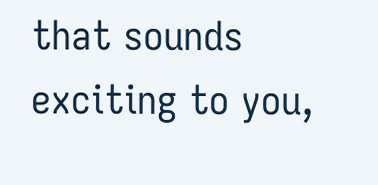that sounds exciting to you,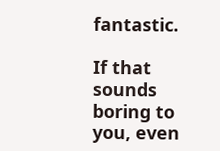fantastic.

If that sounds boring to you, even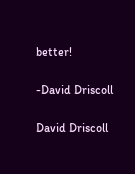better!

-David Driscoll

David Driscoll